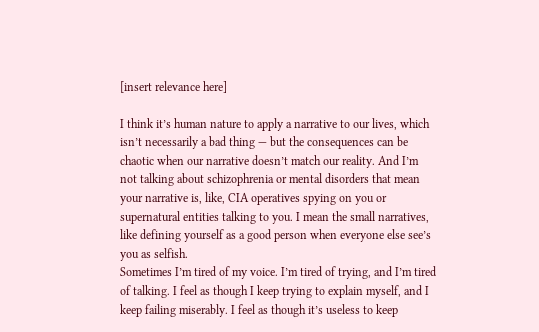[insert relevance here]

I think it’s human nature to apply a narrative to our lives, which isn’t necessarily a bad thing — but the consequences can be chaotic when our narrative doesn’t match our reality. And I’m not talking about schizophrenia or mental disorders that mean your narrative is, like, CIA operatives spying on you or supernatural entities talking to you. I mean the small narratives, like defining yourself as a good person when everyone else see’s you as selfish.
Sometimes I’m tired of my voice. I’m tired of trying, and I’m tired of talking. I feel as though I keep trying to explain myself, and I keep failing miserably. I feel as though it’s useless to keep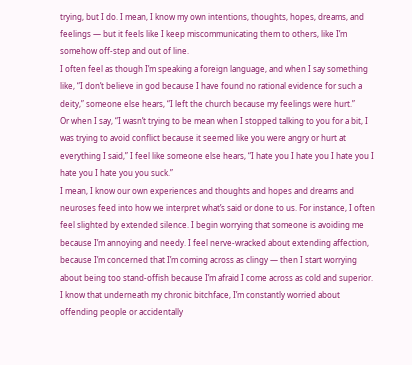trying, but I do. I mean, I know my own intentions, thoughts, hopes, dreams, and feelings — but it feels like I keep miscommunicating them to others, like I’m somehow off-step and out of line.
I often feel as though I’m speaking a foreign language, and when I say something like, “I don’t believe in god because I have found no rational evidence for such a deity,” someone else hears, “I left the church because my feelings were hurt.”
Or when I say, “I wasn’t trying to be mean when I stopped talking to you for a bit, I was trying to avoid conflict because it seemed like you were angry or hurt at everything I said,” I feel like someone else hears, “I hate you I hate you I hate you I hate you I hate you you suck.”
I mean, I know our own experiences and thoughts and hopes and dreams and neuroses feed into how we interpret what’s said or done to us. For instance, I often feel slighted by extended silence. I begin worrying that someone is avoiding me because I’m annoying and needy. I feel nerve-wracked about extending affection, because I’m concerned that I’m coming across as clingy — then I start worrying about being too stand-offish because I’m afraid I come across as cold and superior.
I know that underneath my chronic bitchface, I’m constantly worried about offending people or accidentally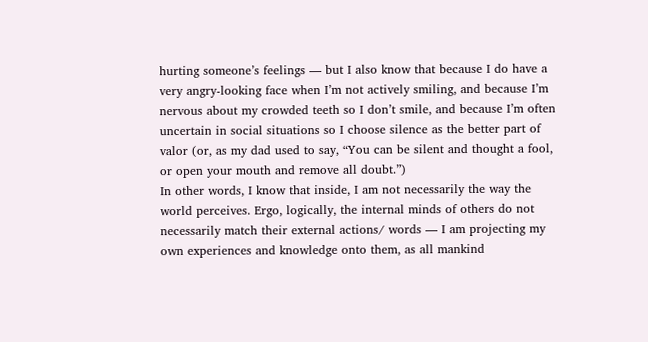hurting someone’s feelings — but I also know that because I do have a very angry-looking face when I’m not actively smiling, and because I’m nervous about my crowded teeth so I don’t smile, and because I’m often uncertain in social situations so I choose silence as the better part of valor (or, as my dad used to say, “You can be silent and thought a fool, or open your mouth and remove all doubt.”)
In other words, I know that inside, I am not necessarily the way the world perceives. Ergo, logically, the internal minds of others do not necessarily match their external actions/ words — I am projecting my own experiences and knowledge onto them, as all mankind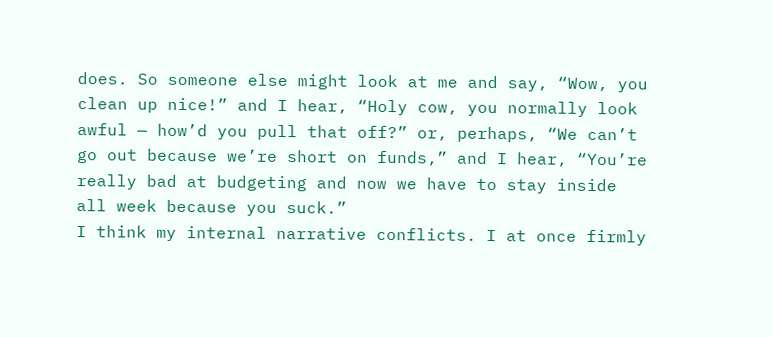does. So someone else might look at me and say, “Wow, you clean up nice!” and I hear, “Holy cow, you normally look awful — how’d you pull that off?” or, perhaps, “We can’t go out because we’re short on funds,” and I hear, “You’re really bad at budgeting and now we have to stay inside all week because you suck.”
I think my internal narrative conflicts. I at once firmly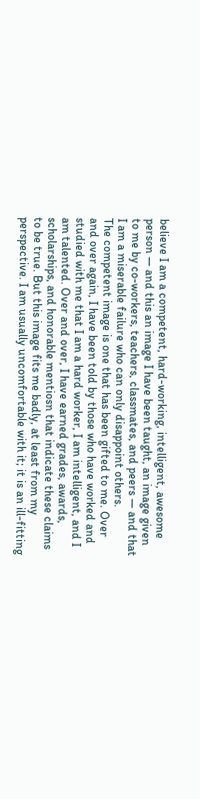believe I am a competent, hard-working, intelligent, awesome person — and this an image I have been taught, an image given to me by co-workers, teachers, classmates, and peers — and that I am a miserable failure who can only disappoint others.
The competent image is one that has been gifted to me. Over and over again, I have been told by those who have worked and studied with me that I am a hard worker, I am intelligent, and I am talented. Over and over, I have earned grades, awards, scholarships, and honorable mentiosn that indicate these claims to be true. But this image fits me badly, at least from my perspective. I am usually uncomfortable with it; it is an ill-fitting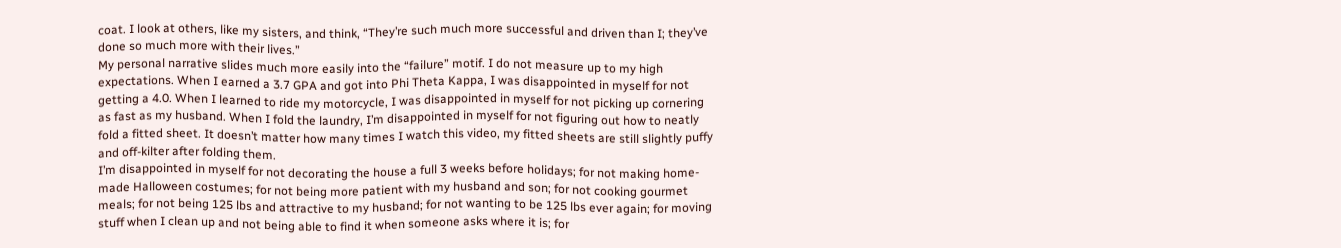coat. I look at others, like my sisters, and think, “They’re such much more successful and driven than I; they’ve done so much more with their lives.”
My personal narrative slides much more easily into the “failure” motif. I do not measure up to my high expectations. When I earned a 3.7 GPA and got into Phi Theta Kappa, I was disappointed in myself for not getting a 4.0. When I learned to ride my motorcycle, I was disappointed in myself for not picking up cornering as fast as my husband. When I fold the laundry, I’m disappointed in myself for not figuring out how to neatly fold a fitted sheet. It doesn’t matter how many times I watch this video, my fitted sheets are still slightly puffy and off-kilter after folding them.
I’m disappointed in myself for not decorating the house a full 3 weeks before holidays; for not making home-made Halloween costumes; for not being more patient with my husband and son; for not cooking gourmet meals; for not being 125 lbs and attractive to my husband; for not wanting to be 125 lbs ever again; for moving stuff when I clean up and not being able to find it when someone asks where it is; for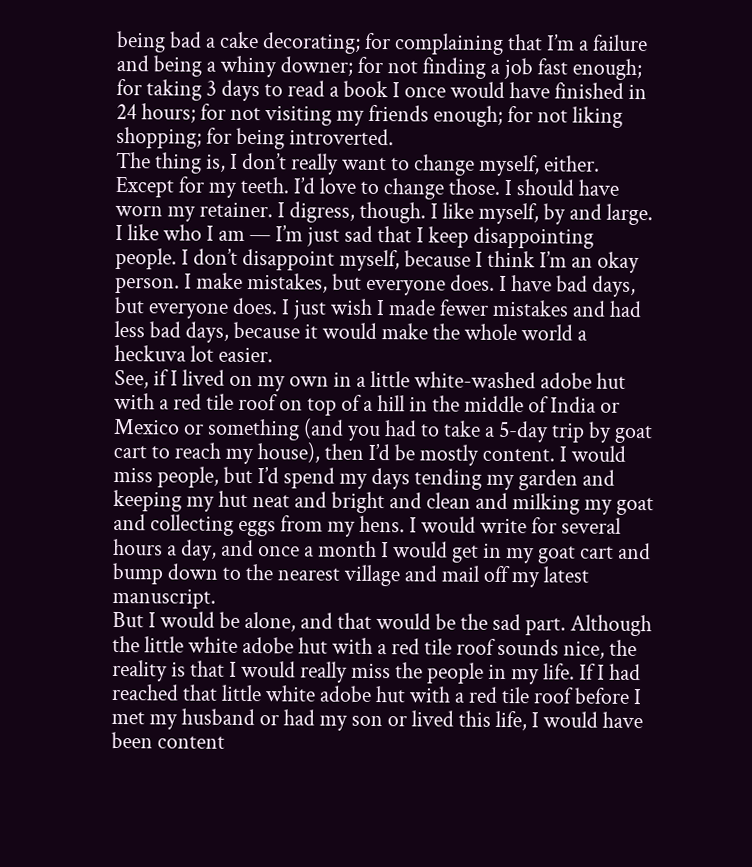being bad a cake decorating; for complaining that I’m a failure and being a whiny downer; for not finding a job fast enough; for taking 3 days to read a book I once would have finished in 24 hours; for not visiting my friends enough; for not liking shopping; for being introverted.
The thing is, I don’t really want to change myself, either. Except for my teeth. I’d love to change those. I should have worn my retainer. I digress, though. I like myself, by and large. I like who I am — I’m just sad that I keep disappointing people. I don’t disappoint myself, because I think I’m an okay person. I make mistakes, but everyone does. I have bad days, but everyone does. I just wish I made fewer mistakes and had less bad days, because it would make the whole world a heckuva lot easier.
See, if I lived on my own in a little white-washed adobe hut with a red tile roof on top of a hill in the middle of India or Mexico or something (and you had to take a 5-day trip by goat cart to reach my house), then I’d be mostly content. I would miss people, but I’d spend my days tending my garden and keeping my hut neat and bright and clean and milking my goat and collecting eggs from my hens. I would write for several hours a day, and once a month I would get in my goat cart and bump down to the nearest village and mail off my latest manuscript.
But I would be alone, and that would be the sad part. Although the little white adobe hut with a red tile roof sounds nice, the reality is that I would really miss the people in my life. If I had reached that little white adobe hut with a red tile roof before I met my husband or had my son or lived this life, I would have been content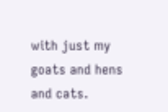with just my goats and hens and cats.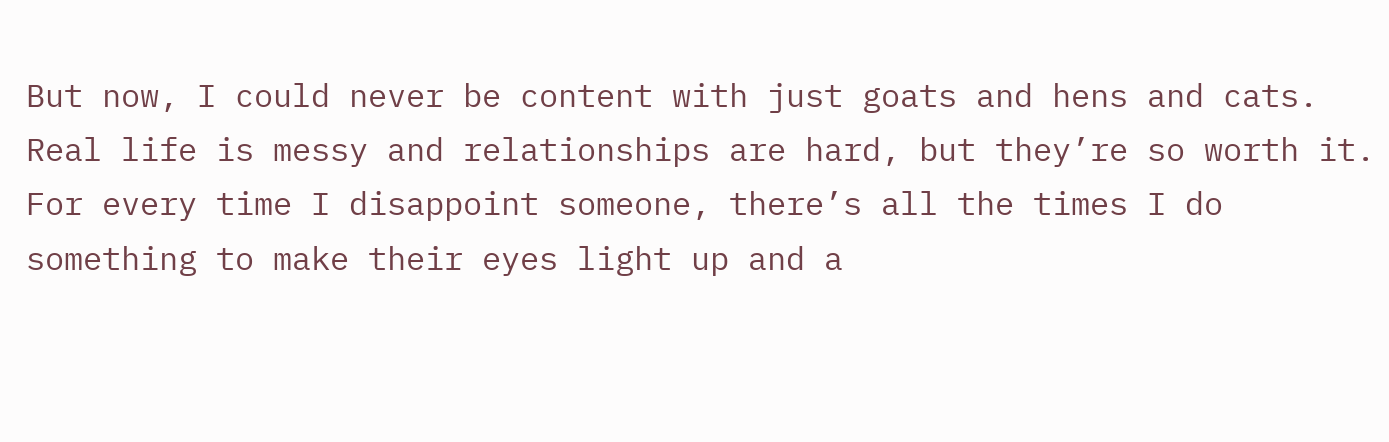But now, I could never be content with just goats and hens and cats. Real life is messy and relationships are hard, but they’re so worth it. For every time I disappoint someone, there’s all the times I do something to make their eyes light up and a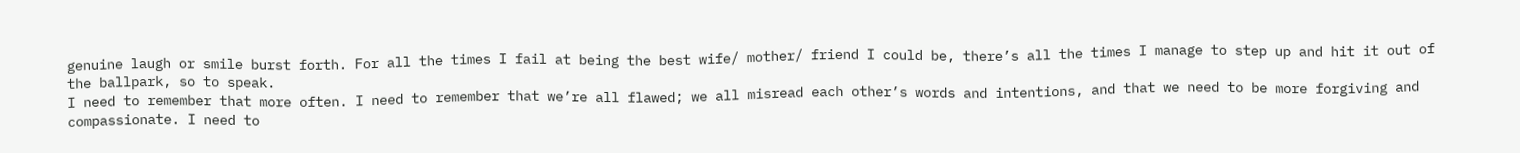genuine laugh or smile burst forth. For all the times I fail at being the best wife/ mother/ friend I could be, there’s all the times I manage to step up and hit it out of the ballpark, so to speak.
I need to remember that more often. I need to remember that we’re all flawed; we all misread each other’s words and intentions, and that we need to be more forgiving and compassionate. I need to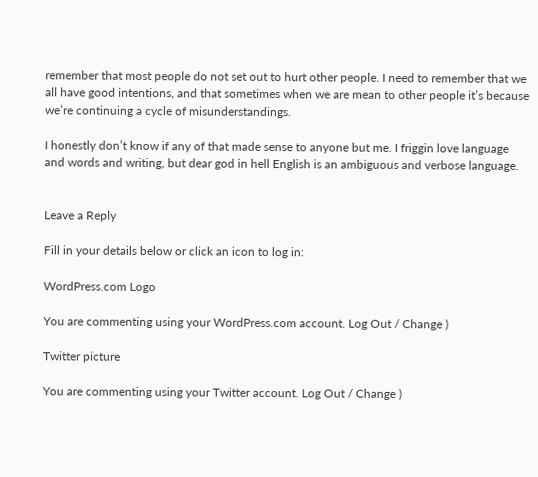remember that most people do not set out to hurt other people. I need to remember that we all have good intentions, and that sometimes when we are mean to other people it’s because we’re continuing a cycle of misunderstandings.

I honestly don’t know if any of that made sense to anyone but me. I friggin love language and words and writing, but dear god in hell English is an ambiguous and verbose language.


Leave a Reply

Fill in your details below or click an icon to log in:

WordPress.com Logo

You are commenting using your WordPress.com account. Log Out / Change )

Twitter picture

You are commenting using your Twitter account. Log Out / Change )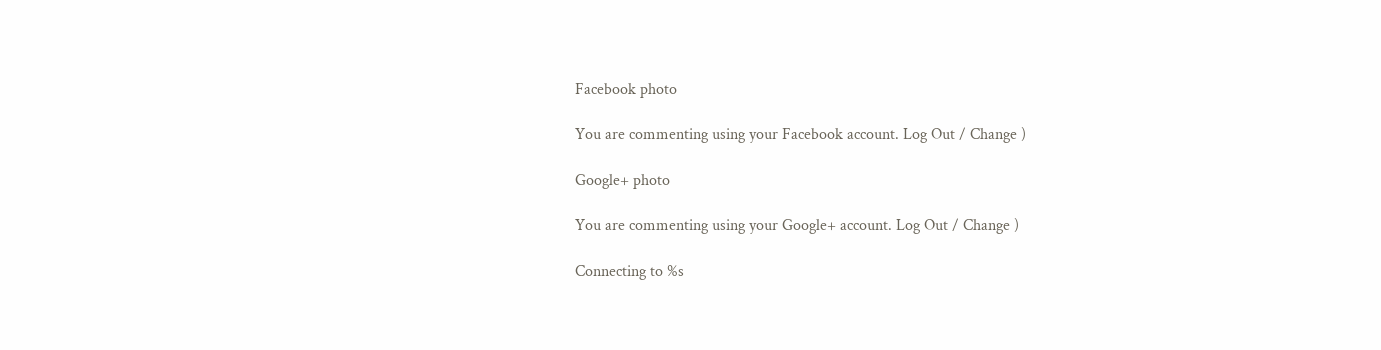Facebook photo

You are commenting using your Facebook account. Log Out / Change )

Google+ photo

You are commenting using your Google+ account. Log Out / Change )

Connecting to %s